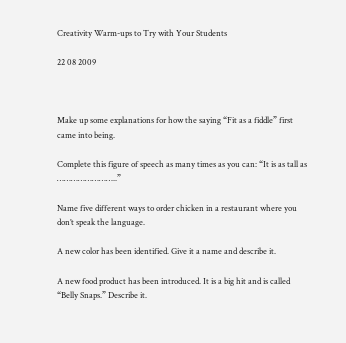Creativity Warm-ups to Try with Your Students

22 08 2009



Make up some explanations for how the saying “Fit as a fiddle” first came into being.

Complete this figure of speech as many times as you can: “It is as tall as ……………………..”

Name five different ways to order chicken in a restaurant where you don’t speak the language.

A new color has been identified. Give it a name and describe it.

A new food product has been introduced. It is a big hit and is called “Belly Snaps.” Describe it.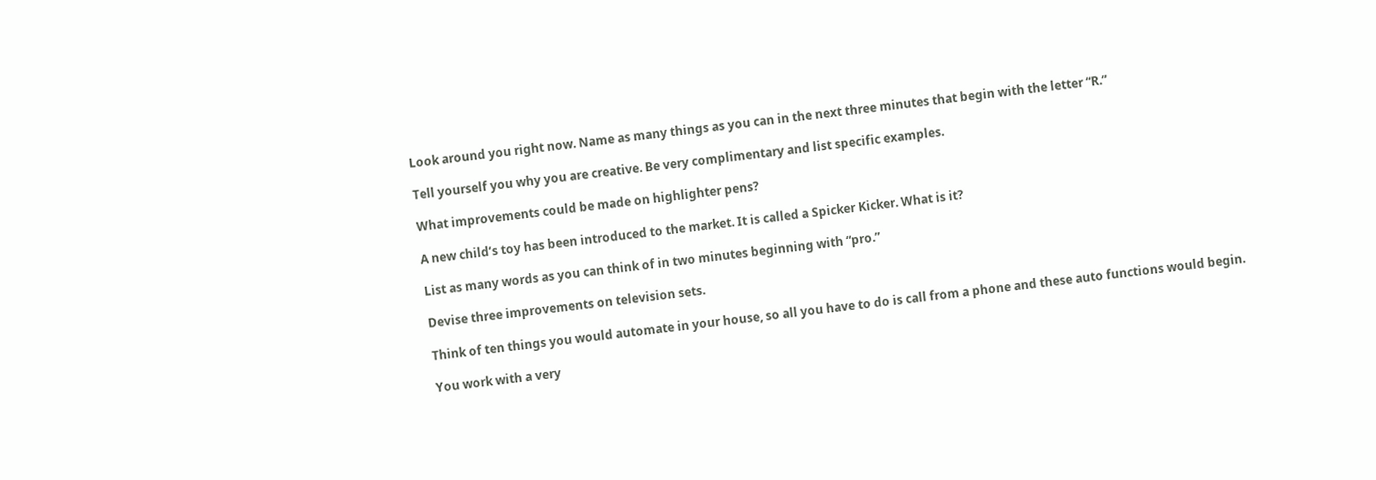Look around you right now. Name as many things as you can in the next three minutes that begin with the letter “R.”

Tell yourself you why you are creative. Be very complimentary and list specific examples.

What improvements could be made on highlighter pens?

A new child’s toy has been introduced to the market. It is called a Spicker Kicker. What is it?

List as many words as you can think of in two minutes beginning with “pro.”

Devise three improvements on television sets.

Think of ten things you would automate in your house, so all you have to do is call from a phone and these auto functions would begin.

You work with a very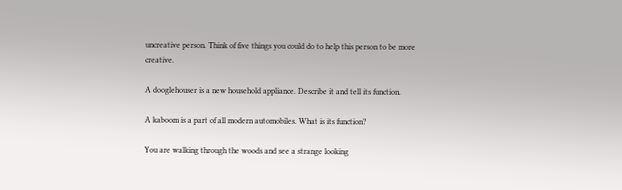uncreative person. Think of five things you could do to help this person to be more creative.

A dooglehouser is a new household appliance. Describe it and tell its function.

A kaboom is a part of all modern automobiles. What is its function?

You are walking through the woods and see a strange looking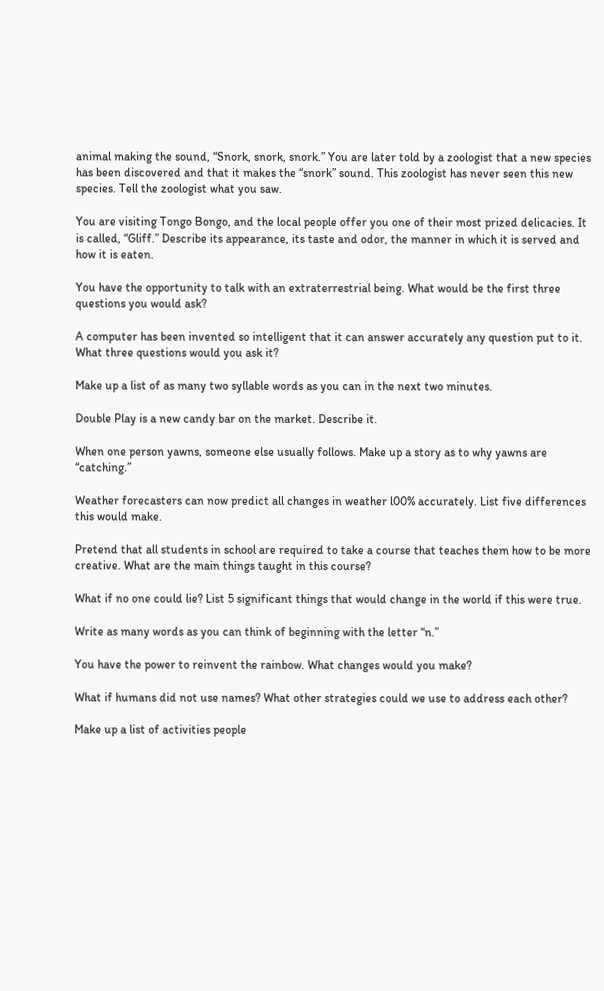animal making the sound, “Snork, snork, snork.” You are later told by a zoologist that a new species has been discovered and that it makes the “snork” sound. This zoologist has never seen this new species. Tell the zoologist what you saw.

You are visiting Tongo Bongo, and the local people offer you one of their most prized delicacies. It is called, “Gliff.” Describe its appearance, its taste and odor, the manner in which it is served and how it is eaten.

You have the opportunity to talk with an extraterrestrial being. What would be the first three questions you would ask?

A computer has been invented so intelligent that it can answer accurately any question put to it. What three questions would you ask it?

Make up a list of as many two syllable words as you can in the next two minutes.

Double Play is a new candy bar on the market. Describe it.

When one person yawns, someone else usually follows. Make up a story as to why yawns are “catching.”

Weather forecasters can now predict all changes in weather l00% accurately. List five differences this would make.

Pretend that all students in school are required to take a course that teaches them how to be more creative. What are the main things taught in this course?

What if no one could lie? List 5 significant things that would change in the world if this were true.

Write as many words as you can think of beginning with the letter “n.”

You have the power to reinvent the rainbow. What changes would you make?

What if humans did not use names? What other strategies could we use to address each other?

Make up a list of activities people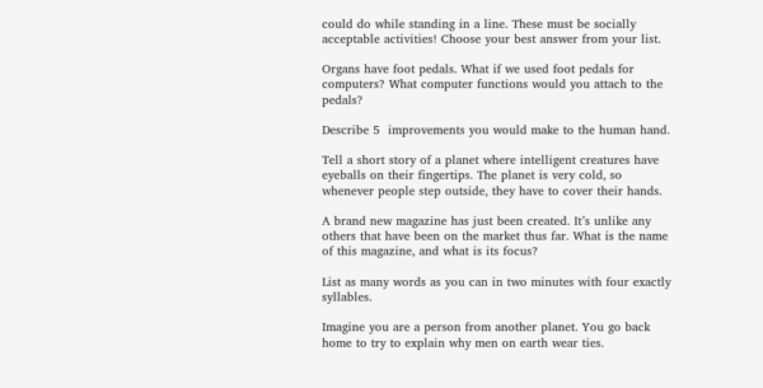could do while standing in a line. These must be socially acceptable activities! Choose your best answer from your list.

Organs have foot pedals. What if we used foot pedals for computers? What computer functions would you attach to the pedals?

Describe 5  improvements you would make to the human hand.

Tell a short story of a planet where intelligent creatures have eyeballs on their fingertips. The planet is very cold, so whenever people step outside, they have to cover their hands.

A brand new magazine has just been created. It’s unlike any others that have been on the market thus far. What is the name of this magazine, and what is its focus?

List as many words as you can in two minutes with four exactly syllables.

Imagine you are a person from another planet. You go back home to try to explain why men on earth wear ties.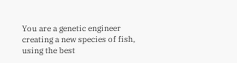You are a genetic engineer creating a new species of fish, using the best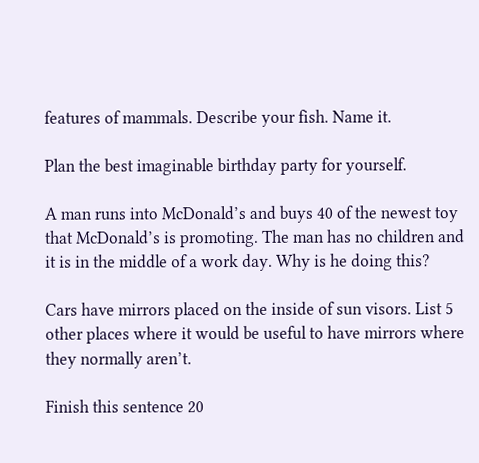features of mammals. Describe your fish. Name it.

Plan the best imaginable birthday party for yourself.

A man runs into McDonald’s and buys 40 of the newest toy that McDonald’s is promoting. The man has no children and it is in the middle of a work day. Why is he doing this?

Cars have mirrors placed on the inside of sun visors. List 5 other places where it would be useful to have mirrors where they normally aren’t.

Finish this sentence 20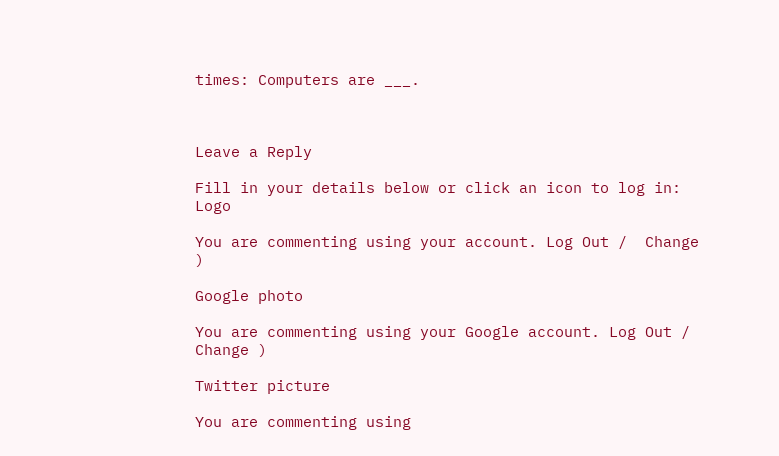times: Computers are ___.



Leave a Reply

Fill in your details below or click an icon to log in: Logo

You are commenting using your account. Log Out /  Change )

Google photo

You are commenting using your Google account. Log Out /  Change )

Twitter picture

You are commenting using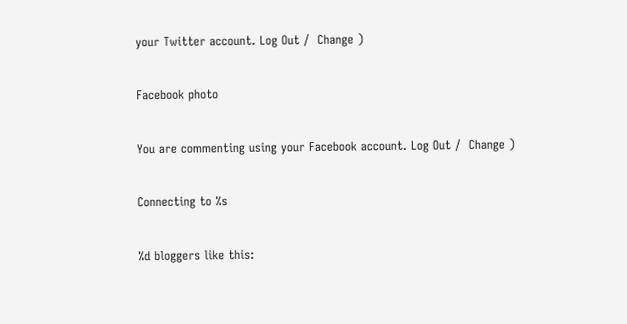your Twitter account. Log Out /  Change )

Facebook photo

You are commenting using your Facebook account. Log Out /  Change )

Connecting to %s

%d bloggers like this: